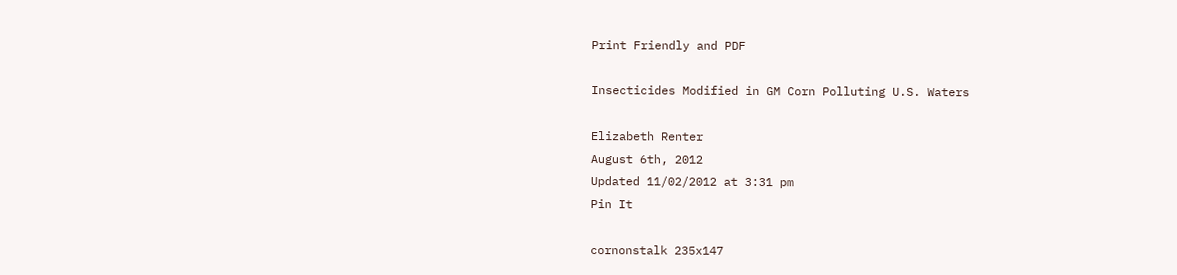Print Friendly and PDF

Insecticides Modified in GM Corn Polluting U.S. Waters

Elizabeth Renter
August 6th, 2012
Updated 11/02/2012 at 3:31 pm
Pin It

cornonstalk 235x147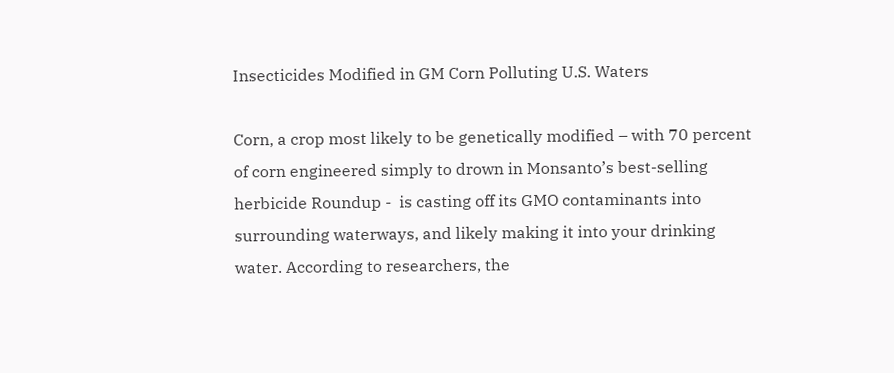Insecticides Modified in GM Corn Polluting U.S. Waters

Corn, a crop most likely to be genetically modified – with 70 percent of corn engineered simply to drown in Monsanto’s best-selling herbicide Roundup -  is casting off its GMO contaminants into surrounding waterways, and likely making it into your drinking water. According to researchers, the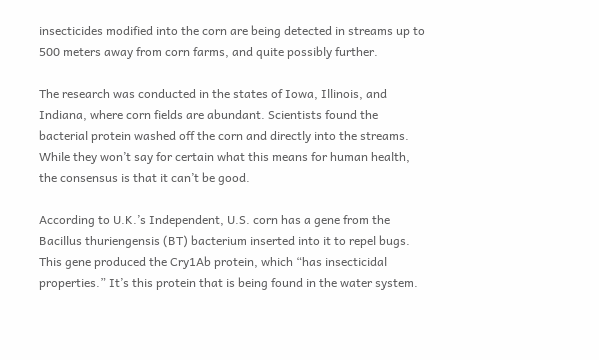insecticides modified into the corn are being detected in streams up to 500 meters away from corn farms, and quite possibly further.

The research was conducted in the states of Iowa, Illinois, and Indiana, where corn fields are abundant. Scientists found the bacterial protein washed off the corn and directly into the streams. While they won’t say for certain what this means for human health, the consensus is that it can’t be good.

According to U.K.’s Independent, U.S. corn has a gene from the Bacillus thuriengensis (BT) bacterium inserted into it to repel bugs. This gene produced the Cry1Ab protein, which “has insecticidal properties.” It’s this protein that is being found in the water system.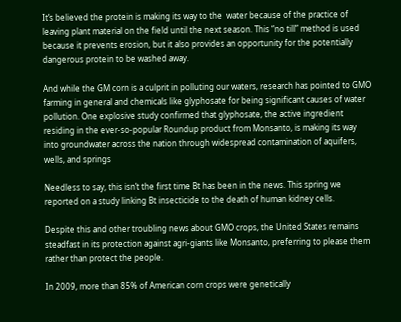It’s believed the protein is making its way to the  water because of the practice of leaving plant material on the field until the next season. This “no till” method is used because it prevents erosion, but it also provides an opportunity for the potentially dangerous protein to be washed away.

And while the GM corn is a culprit in polluting our waters, research has pointed to GMO farming in general and chemicals like glyphosate for being significant causes of water pollution. One explosive study confirmed that glyphosate, the active ingredient residing in the ever-so-popular Roundup product from Monsanto, is making its way into groundwater across the nation through widespread contamination of aquifers, wells, and springs

Needless to say, this isn’t the first time Bt has been in the news. This spring we reported on a study linking Bt insecticide to the death of human kidney cells.

Despite this and other troubling news about GMO crops, the United States remains steadfast in its protection against agri-giants like Monsanto, preferring to please them rather than protect the people.

In 2009, more than 85% of American corn crops were genetically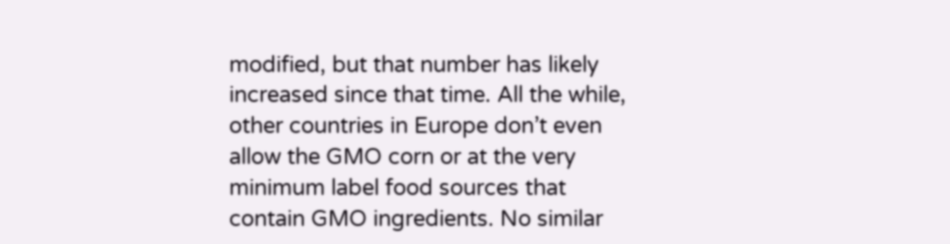modified, but that number has likely increased since that time. All the while, other countries in Europe don’t even allow the GMO corn or at the very minimum label food sources that contain GMO ingredients. No similar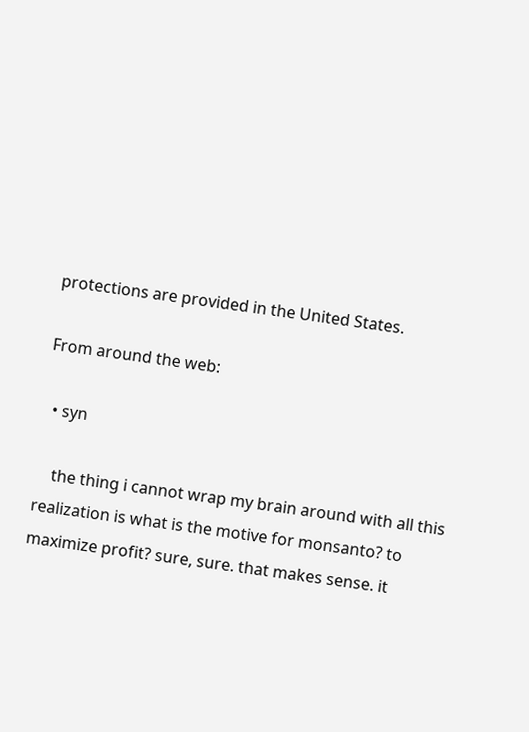protections are provided in the United States.

From around the web:

  • syn

    the thing i cannot wrap my brain around with all this realization is what is the motive for monsanto? to maximize profit? sure, sure. that makes sense. it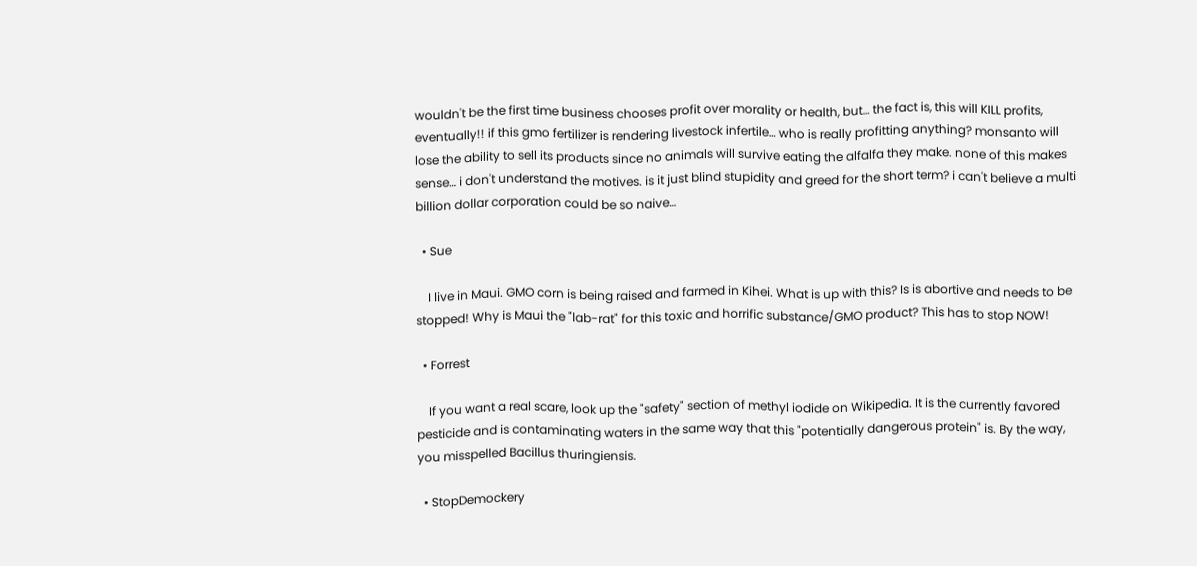wouldn't be the first time business chooses profit over morality or health, but… the fact is, this will KILL profits, eventually!! if this gmo fertilizer is rendering livestock infertile… who is really profitting anything? monsanto will lose the ability to sell its products since no animals will survive eating the alfalfa they make. none of this makes sense… i don't understand the motives. is it just blind stupidity and greed for the short term? i can't believe a multi billion dollar corporation could be so naive…

  • Sue

    I live in Maui. GMO corn is being raised and farmed in Kihei. What is up with this? Is is abortive and needs to be stopped! Why is Maui the "lab-rat" for this toxic and horrific substance/GMO product? This has to stop NOW!

  • Forrest

    If you want a real scare, look up the "safety" section of methyl iodide on Wikipedia. It is the currently favored pesticide and is contaminating waters in the same way that this "potentially dangerous protein" is. By the way, you misspelled Bacillus thuringiensis.

  • StopDemockery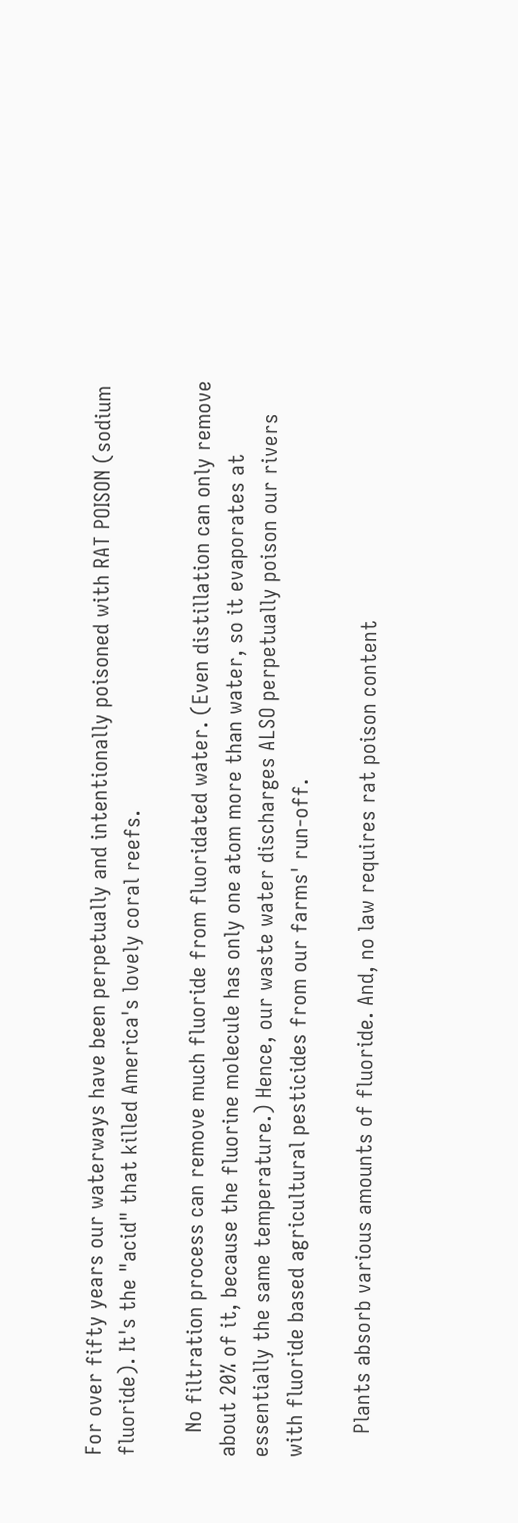For over fifty years our waterways have been perpetually and intentionally poisoned with RAT POISON (sodium fluoride). It's the "acid" that killed America's lovely coral reefs.

    No filtration process can remove much fluoride from fluoridated water. (Even distillation can only remove about 20% of it, because the fluorine molecule has only one atom more than water, so it evaporates at essentially the same temperature.) Hence, our waste water discharges ALSO perpetually poison our rivers with fluoride based agricultural pesticides from our farms' run-off.

    Plants absorb various amounts of fluoride. And, no law requires rat poison content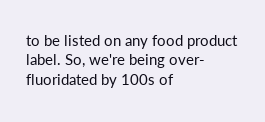to be listed on any food product label. So, we're being over-fluoridated by 100s of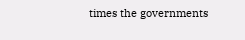times the governments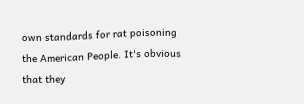own standards for rat poisoning the American People. It's obvious that they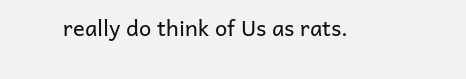really do think of Us as rats.